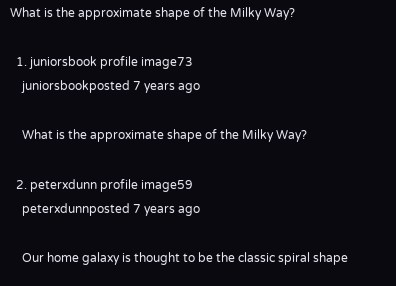What is the approximate shape of the Milky Way?

  1. juniorsbook profile image73
    juniorsbookposted 7 years ago

    What is the approximate shape of the Milky Way?

  2. peterxdunn profile image59
    peterxdunnposted 7 years ago

    Our home galaxy is thought to be the classic spiral shape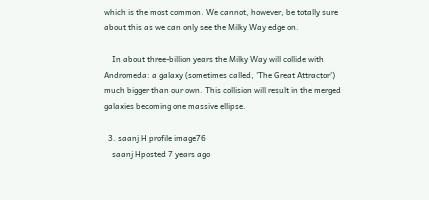which is the most common. We cannot, however, be totally sure about this as we can only see the Milky Way edge on.

    In about three-billion years the Milky Way will collide with Andromeda: a galaxy (sometimes called, 'The Great Attractor') much bigger than our own. This collision will result in the merged galaxies becoming one massive ellipse.

  3. saanj H profile image76
    saanj Hposted 7 years ago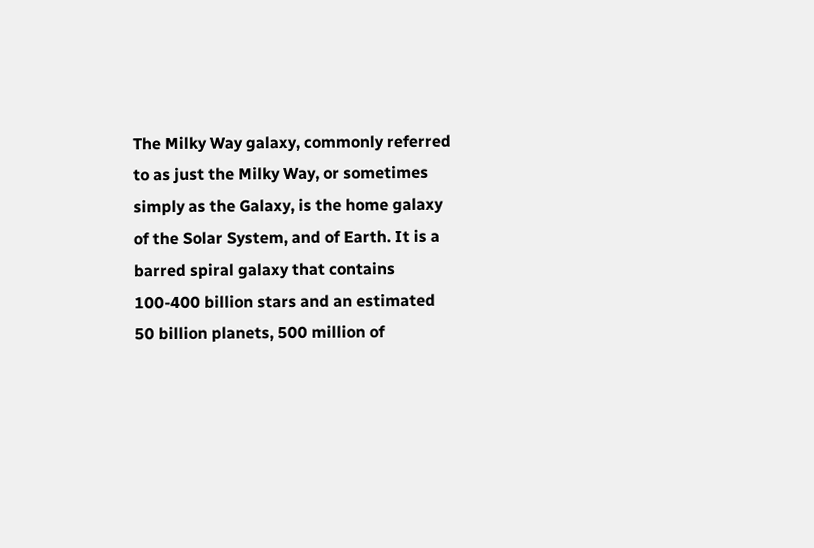The Milky Way galaxy, commonly referred to as just the Milky Way, or sometimes simply as the Galaxy, is the home galaxy of the Solar System, and of Earth. It is a barred spiral galaxy that contains 100-400 billion stars and an estimated 50 billion planets, 500 million of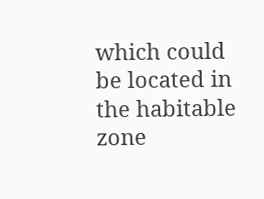which could be located in the habitable zone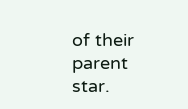of their parent star.